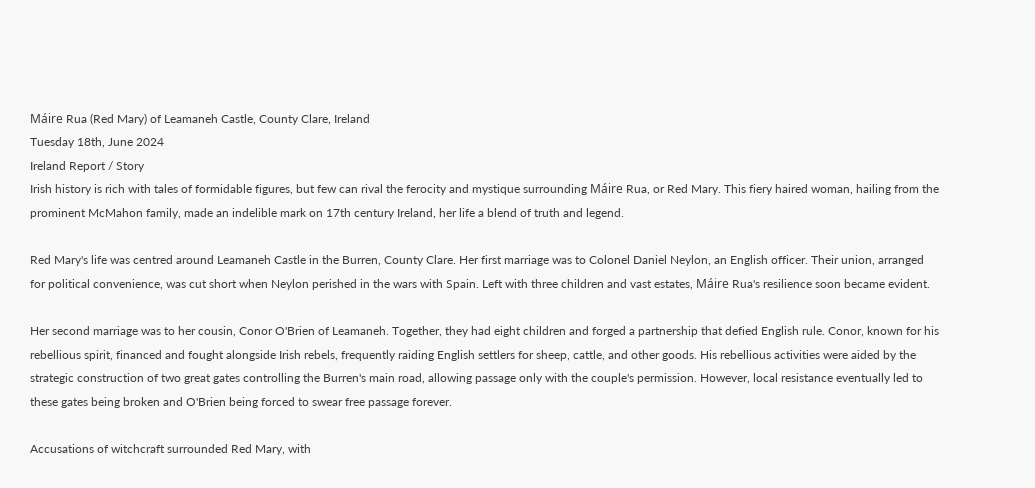Máire Rua (Red Mary) of Leamaneh Castle, County Clare, Ireland
Tuesday 18th, June 2024
Ireland Report / Story
Irish history is rich with tales of formidable figures, but few can rival the ferocity and mystique surrounding Máire Rua, or Red Mary. This fiery haired woman, hailing from the prominent McMahon family, made an indelible mark on 17th century Ireland, her life a blend of truth and legend.

Red Mary's life was centred around Leamaneh Castle in the Burren, County Clare. Her first marriage was to Colonel Daniel Neylon, an English officer. Their union, arranged for political convenience, was cut short when Neylon perished in the wars with Spain. Left with three children and vast estates, Máire Rua's resilience soon became evident.

Her second marriage was to her cousin, Conor O'Brien of Leamaneh. Together, they had eight children and forged a partnership that defied English rule. Conor, known for his rebellious spirit, financed and fought alongside Irish rebels, frequently raiding English settlers for sheep, cattle, and other goods. His rebellious activities were aided by the strategic construction of two great gates controlling the Burren's main road, allowing passage only with the couple's permission. However, local resistance eventually led to these gates being broken and O'Brien being forced to swear free passage forever.

Accusations of witchcraft surrounded Red Mary, with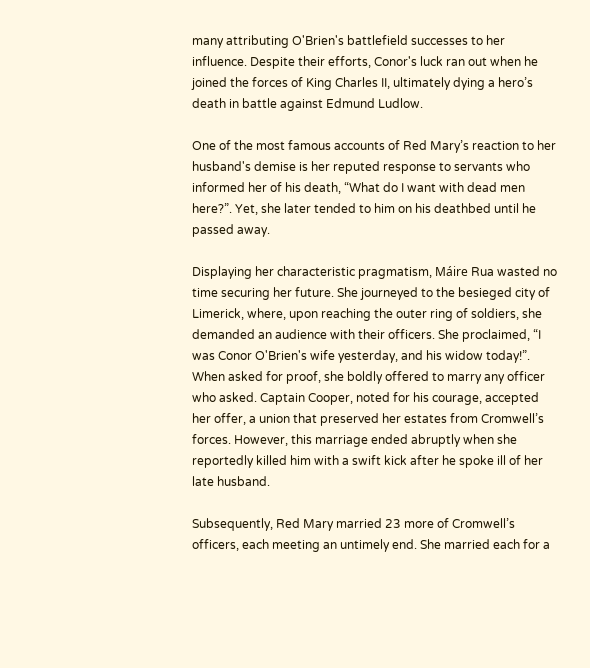many attributing O'Brien's battlefield successes to her influence. Despite their efforts, Conor's luck ran out when he joined the forces of King Charles II, ultimately dying a hero’s death in battle against Edmund Ludlow.

One of the most famous accounts of Red Mary’s reaction to her husband's demise is her reputed response to servants who informed her of his death, “What do I want with dead men here?”. Yet, she later tended to him on his deathbed until he passed away.

Displaying her characteristic pragmatism, Máire Rua wasted no time securing her future. She journeyed to the besieged city of Limerick, where, upon reaching the outer ring of soldiers, she demanded an audience with their officers. She proclaimed, “I was Conor O'Brien's wife yesterday, and his widow today!”. When asked for proof, she boldly offered to marry any officer who asked. Captain Cooper, noted for his courage, accepted her offer, a union that preserved her estates from Cromwell’s forces. However, this marriage ended abruptly when she reportedly killed him with a swift kick after he spoke ill of her late husband.

Subsequently, Red Mary married 23 more of Cromwell’s officers, each meeting an untimely end. She married each for a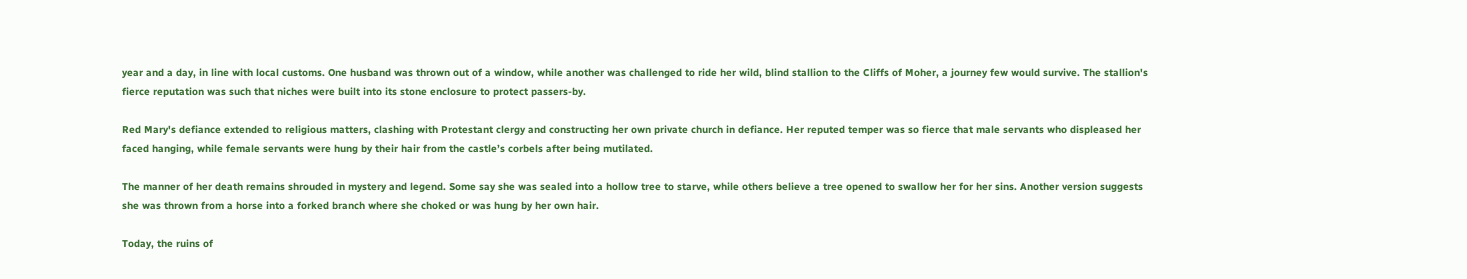year and a day, in line with local customs. One husband was thrown out of a window, while another was challenged to ride her wild, blind stallion to the Cliffs of Moher, a journey few would survive. The stallion's fierce reputation was such that niches were built into its stone enclosure to protect passers-by.

Red Mary's defiance extended to religious matters, clashing with Protestant clergy and constructing her own private church in defiance. Her reputed temper was so fierce that male servants who displeased her faced hanging, while female servants were hung by their hair from the castle’s corbels after being mutilated.

The manner of her death remains shrouded in mystery and legend. Some say she was sealed into a hollow tree to starve, while others believe a tree opened to swallow her for her sins. Another version suggests she was thrown from a horse into a forked branch where she choked or was hung by her own hair.

Today, the ruins of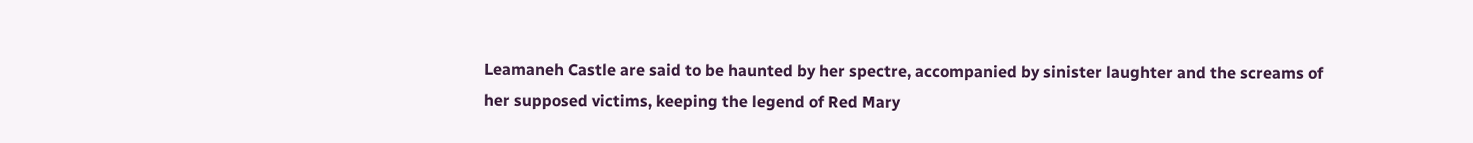Leamaneh Castle are said to be haunted by her spectre, accompanied by sinister laughter and the screams of her supposed victims, keeping the legend of Red Mary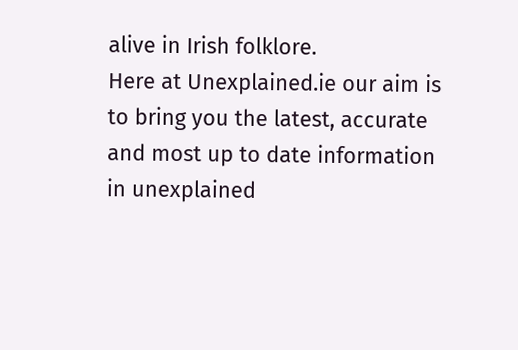alive in Irish folklore.
Here at Unexplained.ie our aim is to bring you the latest, accurate and most up to date information in unexplained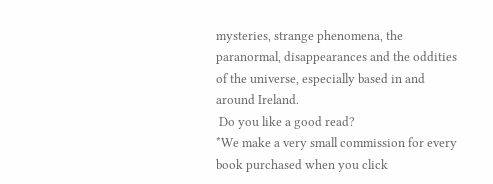mysteries, strange phenomena, the paranormal, disappearances and the oddities of the universe, especially based in and around Ireland.
 Do you like a good read?
*We make a very small commission for every book purchased when you click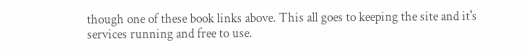though one of these book links above. This all goes to keeping the site and it's services running and free to use.